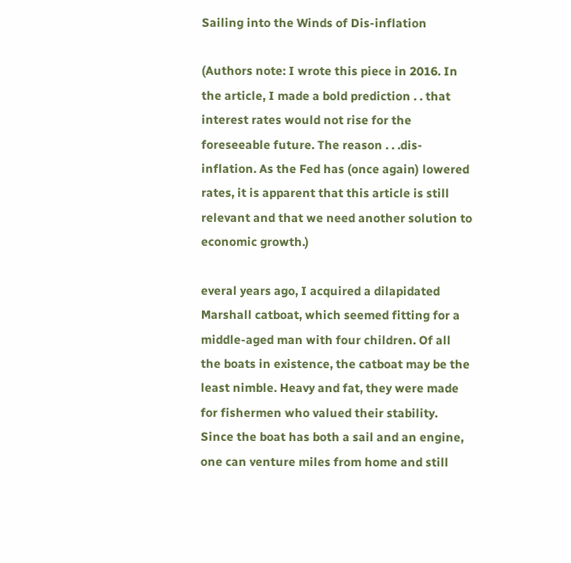Sailing into the Winds of Dis-inflation

(Authors note: I wrote this piece in 2016. In the article, I made a bold prediction . . that interest rates would not rise for the foreseeable future. The reason . . .dis-inflation. As the Fed has (once again) lowered rates, it is apparent that this article is still relevant and that we need another solution to economic growth.)

everal years ago, I acquired a dilapidated Marshall catboat, which seemed fitting for a middle-aged man with four children. Of all the boats in existence, the catboat may be the least nimble. Heavy and fat, they were made for fishermen who valued their stability. Since the boat has both a sail and an engine, one can venture miles from home and still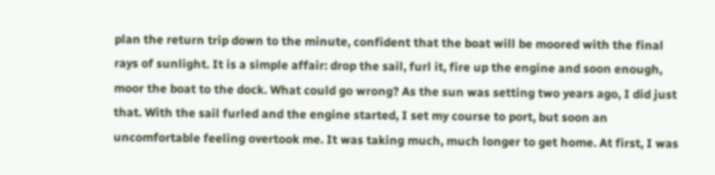plan the return trip down to the minute, confident that the boat will be moored with the final rays of sunlight. It is a simple affair: drop the sail, furl it, fire up the engine and soon enough, moor the boat to the dock. What could go wrong? As the sun was setting two years ago, I did just that. With the sail furled and the engine started, I set my course to port, but soon an uncomfortable feeling overtook me. It was taking much, much longer to get home. At first, I was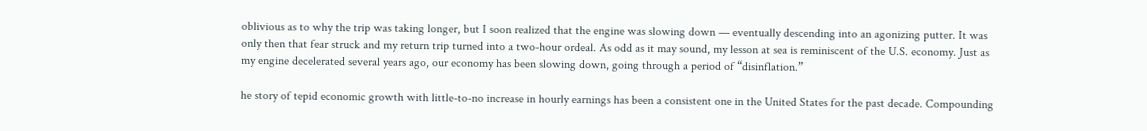oblivious as to why the trip was taking longer, but I soon realized that the engine was slowing down — eventually descending into an agonizing putter. It was only then that fear struck and my return trip turned into a two-hour ordeal. As odd as it may sound, my lesson at sea is reminiscent of the U.S. economy. Just as my engine decelerated several years ago, our economy has been slowing down, going through a period of “disinflation.”

he story of tepid economic growth with little-to-no increase in hourly earnings has been a consistent one in the United States for the past decade. Compounding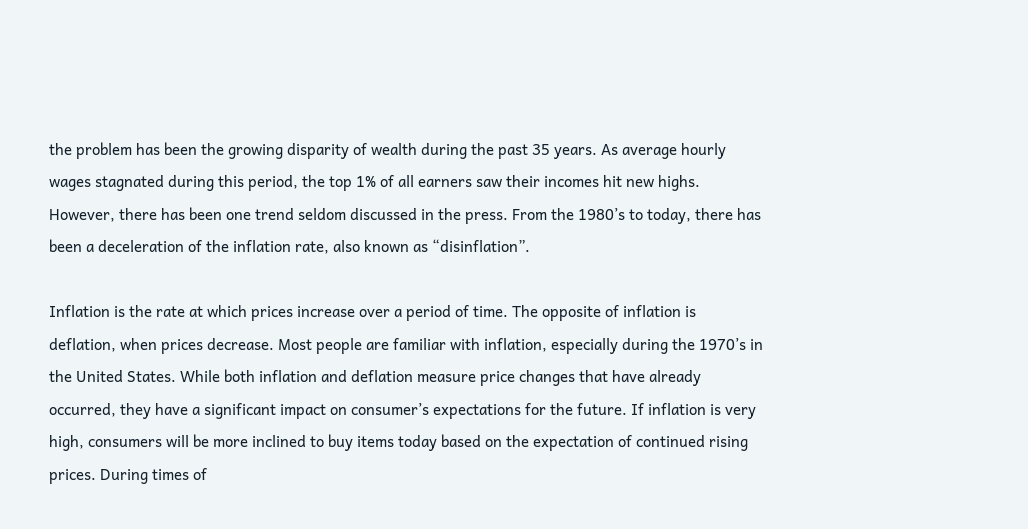the problem has been the growing disparity of wealth during the past 35 years. As average hourly wages stagnated during this period, the top 1% of all earners saw their incomes hit new highs. However, there has been one trend seldom discussed in the press. From the 1980’s to today, there has been a deceleration of the inflation rate, also known as “disinflation”.

Inflation is the rate at which prices increase over a period of time. The opposite of inflation is deflation, when prices decrease. Most people are familiar with inflation, especially during the 1970’s in the United States. While both inflation and deflation measure price changes that have already occurred, they have a significant impact on consumer’s expectations for the future. If inflation is very high, consumers will be more inclined to buy items today based on the expectation of continued rising prices. During times of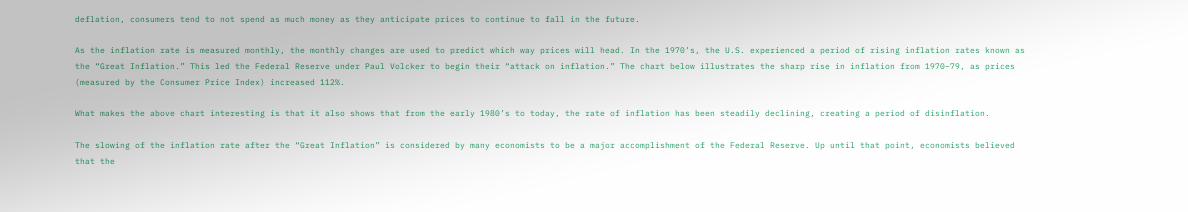deflation, consumers tend to not spend as much money as they anticipate prices to continue to fall in the future.

As the inflation rate is measured monthly, the monthly changes are used to predict which way prices will head. In the 1970’s, the U.S. experienced a period of rising inflation rates known as the “Great Inflation.” This led the Federal Reserve under Paul Volcker to begin their “attack on inflation.” The chart below illustrates the sharp rise in inflation from 1970–79, as prices (measured by the Consumer Price Index) increased 112%.

What makes the above chart interesting is that it also shows that from the early 1980’s to today, the rate of inflation has been steadily declining, creating a period of disinflation.

The slowing of the inflation rate after the “Great Inflation” is considered by many economists to be a major accomplishment of the Federal Reserve. Up until that point, economists believed that the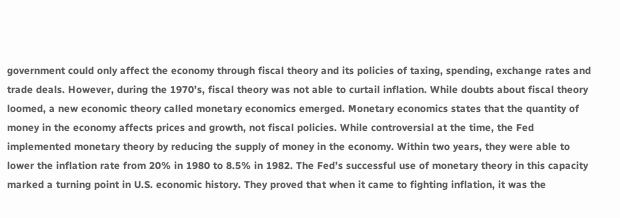government could only affect the economy through fiscal theory and its policies of taxing, spending, exchange rates and trade deals. However, during the 1970’s, fiscal theory was not able to curtail inflation. While doubts about fiscal theory loomed, a new economic theory called monetary economics emerged. Monetary economics states that the quantity of money in the economy affects prices and growth, not fiscal policies. While controversial at the time, the Fed implemented monetary theory by reducing the supply of money in the economy. Within two years, they were able to lower the inflation rate from 20% in 1980 to 8.5% in 1982. The Fed’s successful use of monetary theory in this capacity marked a turning point in U.S. economic history. They proved that when it came to fighting inflation, it was the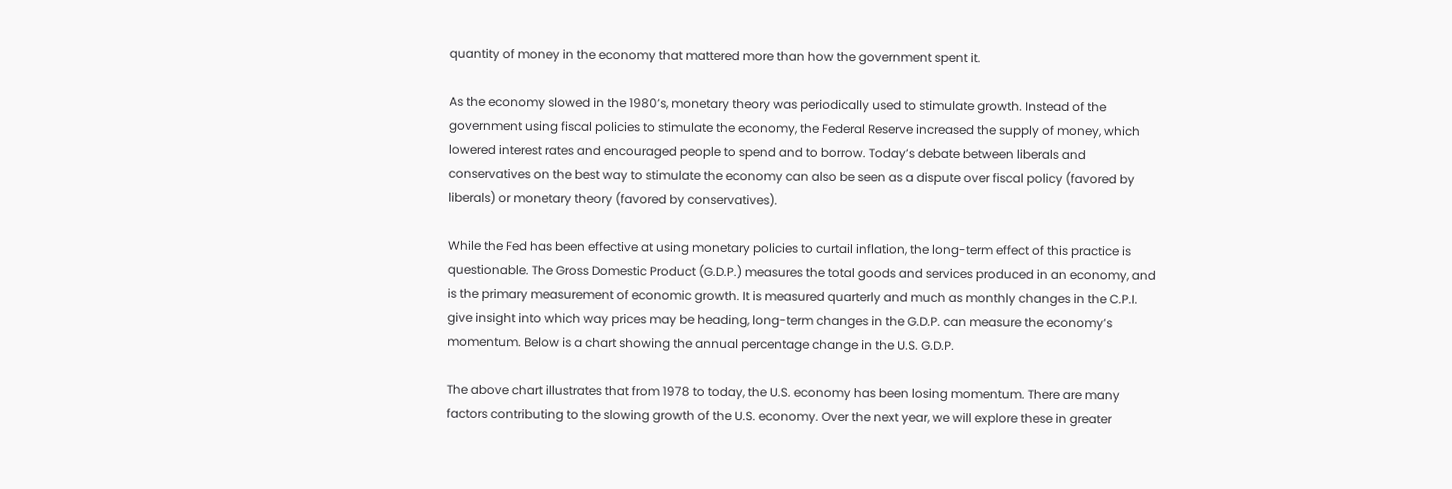quantity of money in the economy that mattered more than how the government spent it.

As the economy slowed in the 1980’s, monetary theory was periodically used to stimulate growth. Instead of the government using fiscal policies to stimulate the economy, the Federal Reserve increased the supply of money, which lowered interest rates and encouraged people to spend and to borrow. Today’s debate between liberals and conservatives on the best way to stimulate the economy can also be seen as a dispute over fiscal policy (favored by liberals) or monetary theory (favored by conservatives).

While the Fed has been effective at using monetary policies to curtail inflation, the long-term effect of this practice is questionable. The Gross Domestic Product (G.D.P.) measures the total goods and services produced in an economy, and is the primary measurement of economic growth. It is measured quarterly and much as monthly changes in the C.P.I. give insight into which way prices may be heading, long-term changes in the G.D.P. can measure the economy’s momentum. Below is a chart showing the annual percentage change in the U.S. G.D.P.

The above chart illustrates that from 1978 to today, the U.S. economy has been losing momentum. There are many factors contributing to the slowing growth of the U.S. economy. Over the next year, we will explore these in greater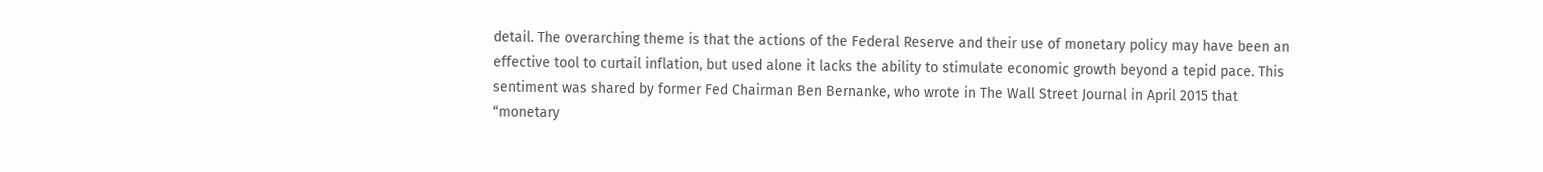detail. The overarching theme is that the actions of the Federal Reserve and their use of monetary policy may have been an effective tool to curtail inflation, but used alone it lacks the ability to stimulate economic growth beyond a tepid pace. This sentiment was shared by former Fed Chairman Ben Bernanke, who wrote in The Wall Street Journal in April 2015 that “monetary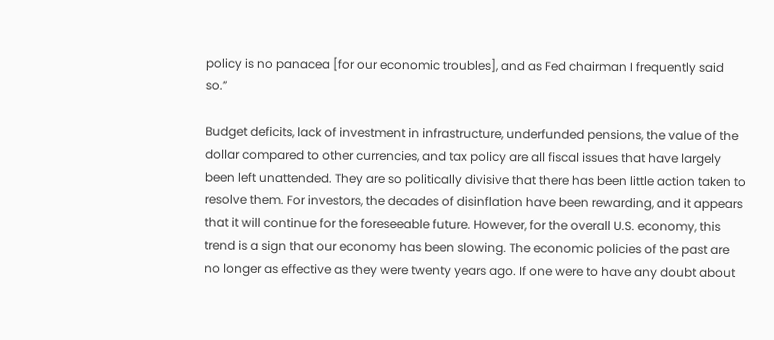policy is no panacea [for our economic troubles], and as Fed chairman I frequently said so.”

Budget deficits, lack of investment in infrastructure, underfunded pensions, the value of the dollar compared to other currencies, and tax policy are all fiscal issues that have largely been left unattended. They are so politically divisive that there has been little action taken to resolve them. For investors, the decades of disinflation have been rewarding, and it appears that it will continue for the foreseeable future. However, for the overall U.S. economy, this trend is a sign that our economy has been slowing. The economic policies of the past are no longer as effective as they were twenty years ago. If one were to have any doubt about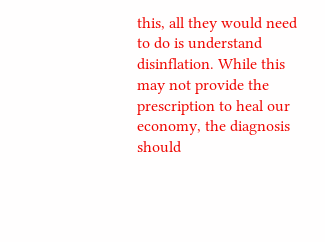this, all they would need to do is understand disinflation. While this may not provide the prescription to heal our economy, the diagnosis should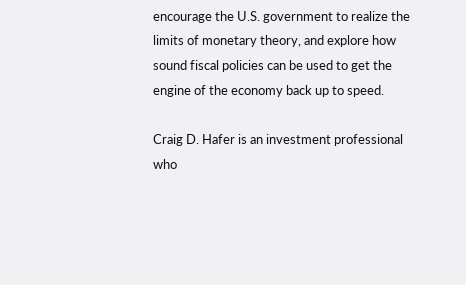encourage the U.S. government to realize the limits of monetary theory, and explore how sound fiscal policies can be used to get the engine of the economy back up to speed.

Craig D. Hafer is an investment professional who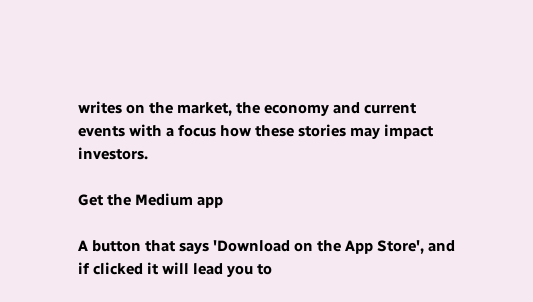writes on the market, the economy and current events with a focus how these stories may impact investors.

Get the Medium app

A button that says 'Download on the App Store', and if clicked it will lead you to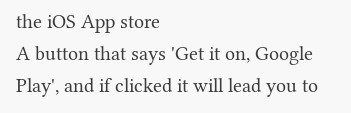the iOS App store
A button that says 'Get it on, Google Play', and if clicked it will lead you to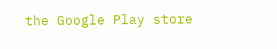the Google Play store